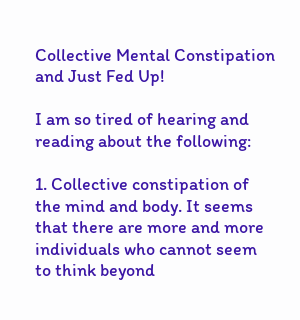Collective Mental Constipation and Just Fed Up!

I am so tired of hearing and reading about the following:

1. Collective constipation of the mind and body. It seems that there are more and more individuals who cannot seem to think beyond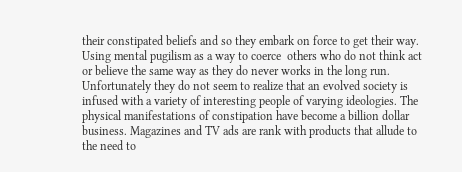their constipated beliefs and so they embark on force to get their way.  Using mental pugilism as a way to coerce  others who do not think act or believe the same way as they do never works in the long run. Unfortunately they do not seem to realize that an evolved society is infused with a variety of interesting people of varying ideologies. The physical manifestations of constipation have become a billion dollar business. Magazines and TV ads are rank with products that allude to the need to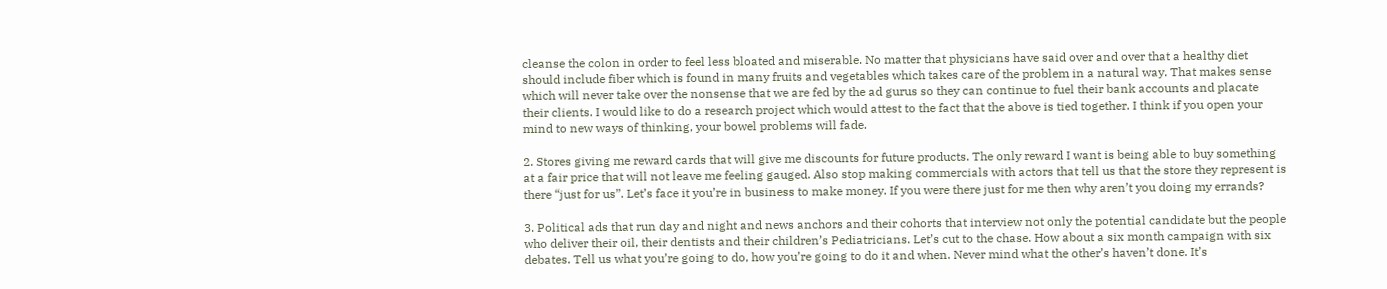cleanse the colon in order to feel less bloated and miserable. No matter that physicians have said over and over that a healthy diet should include fiber which is found in many fruits and vegetables which takes care of the problem in a natural way. That makes sense which will never take over the nonsense that we are fed by the ad gurus so they can continue to fuel their bank accounts and placate their clients. I would like to do a research project which would attest to the fact that the above is tied together. I think if you open your mind to new ways of thinking, your bowel problems will fade.

2. Stores giving me reward cards that will give me discounts for future products. The only reward I want is being able to buy something at a fair price that will not leave me feeling gauged. Also stop making commercials with actors that tell us that the store they represent is there “just for us”. Let’s face it you’re in business to make money. If you were there just for me then why aren’t you doing my errands?

3. Political ads that run day and night and news anchors and their cohorts that interview not only the potential candidate but the people who deliver their oil, their dentists and their children’s Pediatricians. Let’s cut to the chase. How about a six month campaign with six debates. Tell us what you’re going to do, how you’re going to do it and when. Never mind what the other’s haven’t done. It’s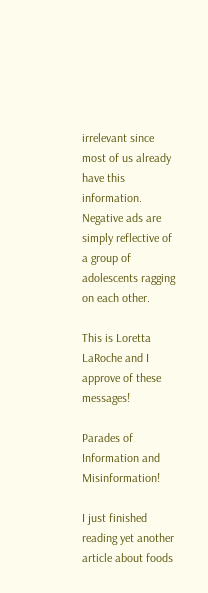irrelevant since most of us already have this information. Negative ads are simply reflective of a group of adolescents ragging on each other.

This is Loretta LaRoche and I approve of these messages!

Parades of Information and Misinformation!

I just finished reading yet another article about foods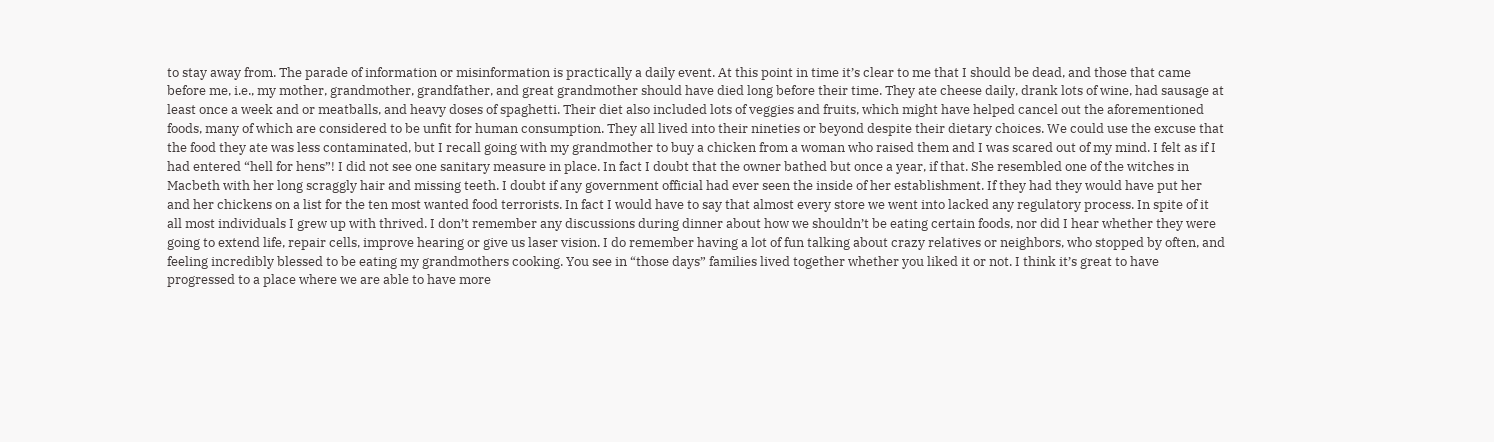to stay away from. The parade of information or misinformation is practically a daily event. At this point in time it’s clear to me that I should be dead, and those that came before me, i.e., my mother, grandmother, grandfather, and great grandmother should have died long before their time. They ate cheese daily, drank lots of wine, had sausage at least once a week and or meatballs, and heavy doses of spaghetti. Their diet also included lots of veggies and fruits, which might have helped cancel out the aforementioned foods, many of which are considered to be unfit for human consumption. They all lived into their nineties or beyond despite their dietary choices. We could use the excuse that the food they ate was less contaminated, but I recall going with my grandmother to buy a chicken from a woman who raised them and I was scared out of my mind. I felt as if I had entered “hell for hens”! I did not see one sanitary measure in place. In fact I doubt that the owner bathed but once a year, if that. She resembled one of the witches in Macbeth with her long scraggly hair and missing teeth. I doubt if any government official had ever seen the inside of her establishment. If they had they would have put her and her chickens on a list for the ten most wanted food terrorists. In fact I would have to say that almost every store we went into lacked any regulatory process. In spite of it all most individuals I grew up with thrived. I don’t remember any discussions during dinner about how we shouldn’t be eating certain foods, nor did I hear whether they were going to extend life, repair cells, improve hearing or give us laser vision. I do remember having a lot of fun talking about crazy relatives or neighbors, who stopped by often, and feeling incredibly blessed to be eating my grandmothers cooking. You see in “those days” families lived together whether you liked it or not. I think it’s great to have progressed to a place where we are able to have more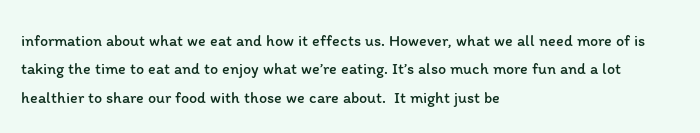information about what we eat and how it effects us. However, what we all need more of is taking the time to eat and to enjoy what we’re eating. It’s also much more fun and a lot healthier to share our food with those we care about.  It might just be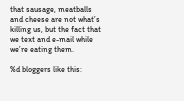that sausage, meatballs and cheese are not what’s killing us, but the fact that we text and e-mail while we’re eating them.

%d bloggers like this: